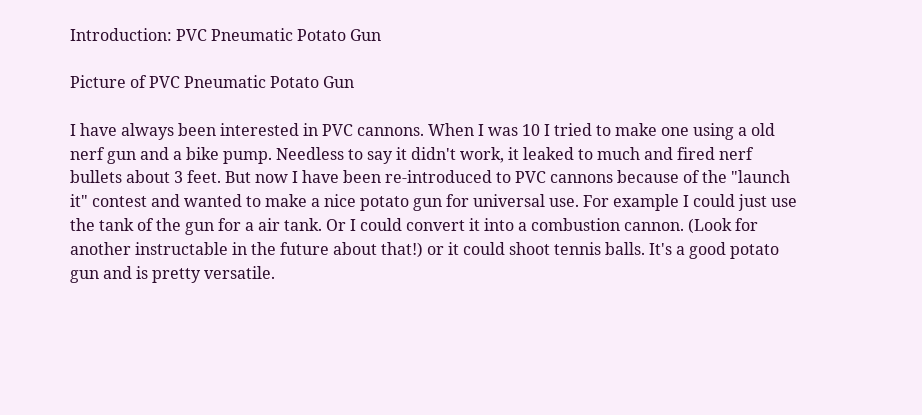Introduction: PVC Pneumatic Potato Gun

Picture of PVC Pneumatic Potato Gun

I have always been interested in PVC cannons. When I was 10 I tried to make one using a old nerf gun and a bike pump. Needless to say it didn't work, it leaked to much and fired nerf bullets about 3 feet. But now I have been re-introduced to PVC cannons because of the "launch it" contest and wanted to make a nice potato gun for universal use. For example I could just use the tank of the gun for a air tank. Or I could convert it into a combustion cannon. (Look for another instructable in the future about that!) or it could shoot tennis balls. It's a good potato gun and is pretty versatile.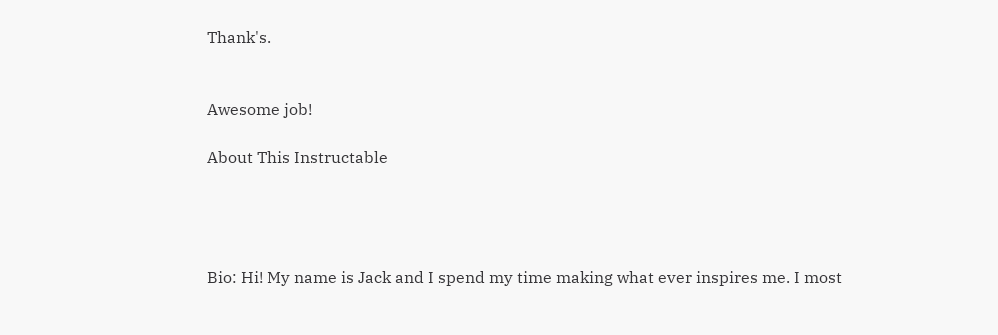Thank's.


Awesome job!

About This Instructable




Bio: Hi! My name is Jack and I spend my time making what ever inspires me. I most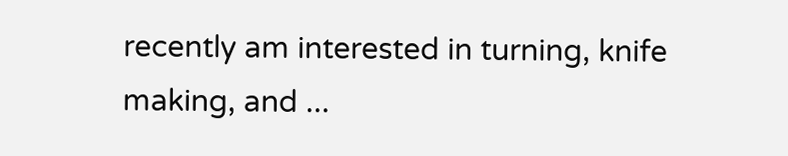recently am interested in turning, knife making, and ...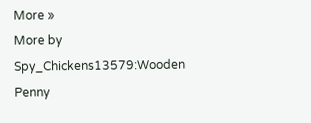More »
More by Spy_Chickens13579:Wooden Penny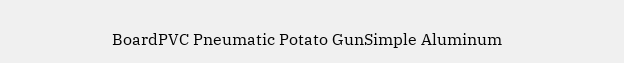BoardPVC Pneumatic Potato GunSimple Aluminum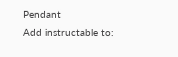Pendant
Add instructable to: